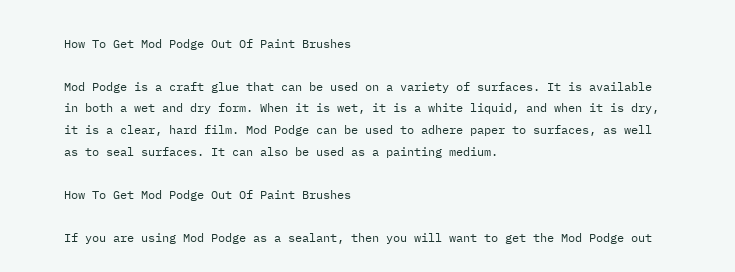How To Get Mod Podge Out Of Paint Brushes

Mod Podge is a craft glue that can be used on a variety of surfaces. It is available in both a wet and dry form. When it is wet, it is a white liquid, and when it is dry, it is a clear, hard film. Mod Podge can be used to adhere paper to surfaces, as well as to seal surfaces. It can also be used as a painting medium.

How To Get Mod Podge Out Of Paint Brushes

If you are using Mod Podge as a sealant, then you will want to get the Mod Podge out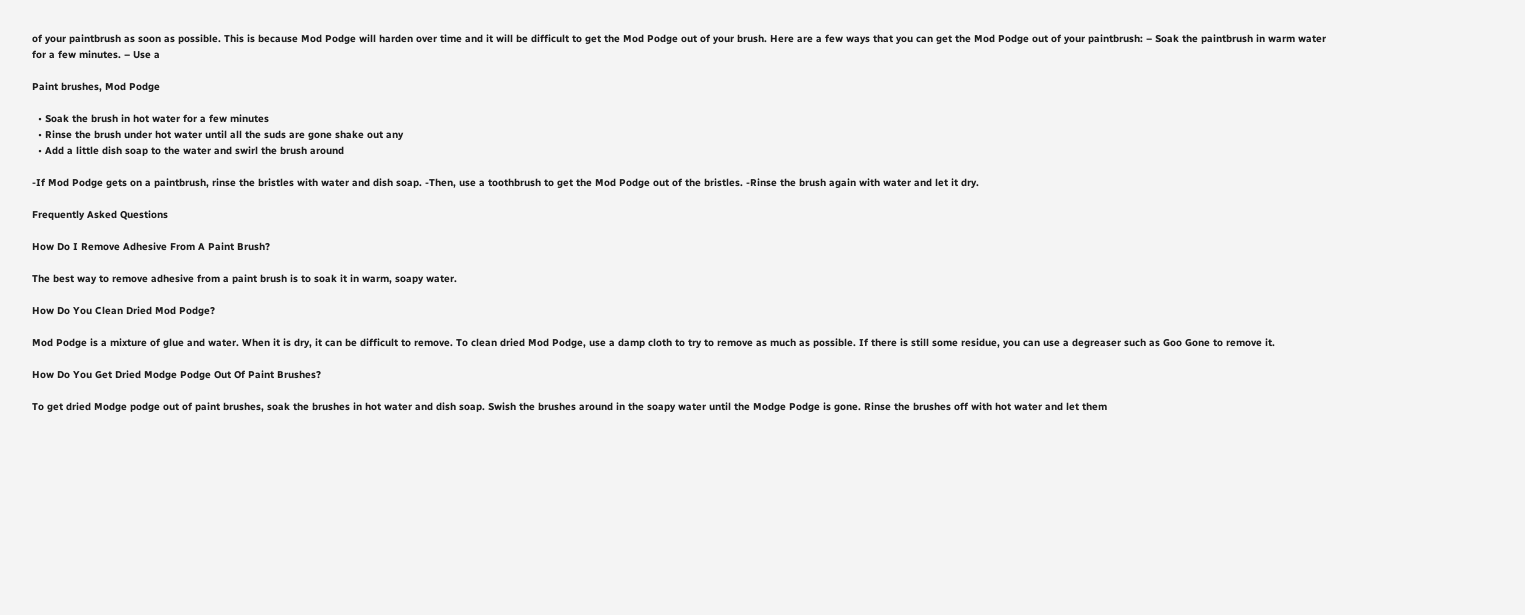of your paintbrush as soon as possible. This is because Mod Podge will harden over time and it will be difficult to get the Mod Podge out of your brush. Here are a few ways that you can get the Mod Podge out of your paintbrush: – Soak the paintbrush in warm water for a few minutes. – Use a

Paint brushes, Mod Podge

  • Soak the brush in hot water for a few minutes
  • Rinse the brush under hot water until all the suds are gone shake out any
  • Add a little dish soap to the water and swirl the brush around

-If Mod Podge gets on a paintbrush, rinse the bristles with water and dish soap. -Then, use a toothbrush to get the Mod Podge out of the bristles. -Rinse the brush again with water and let it dry.

Frequently Asked Questions

How Do I Remove Adhesive From A Paint Brush?

The best way to remove adhesive from a paint brush is to soak it in warm, soapy water.

How Do You Clean Dried Mod Podge?

Mod Podge is a mixture of glue and water. When it is dry, it can be difficult to remove. To clean dried Mod Podge, use a damp cloth to try to remove as much as possible. If there is still some residue, you can use a degreaser such as Goo Gone to remove it.

How Do You Get Dried Modge Podge Out Of Paint Brushes?

To get dried Modge podge out of paint brushes, soak the brushes in hot water and dish soap. Swish the brushes around in the soapy water until the Modge Podge is gone. Rinse the brushes off with hot water and let them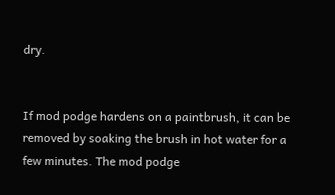dry.


If mod podge hardens on a paintbrush, it can be removed by soaking the brush in hot water for a few minutes. The mod podge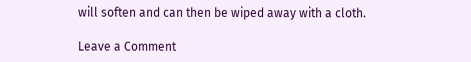will soften and can then be wiped away with a cloth.

Leave a Comment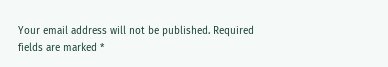Your email address will not be published. Required fields are marked *